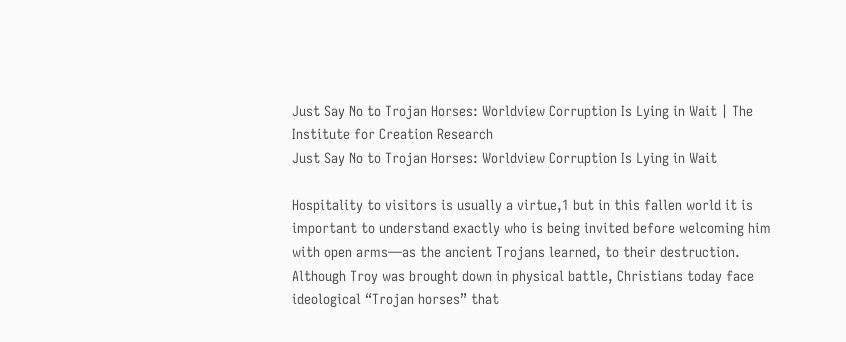Just Say No to Trojan Horses: Worldview Corruption Is Lying in Wait | The Institute for Creation Research
Just Say No to Trojan Horses: Worldview Corruption Is Lying in Wait

Hospitality to visitors is usually a virtue,1 but in this fallen world it is important to understand exactly who is being invited before welcoming him with open arms—as the ancient Trojans learned, to their destruction. Although Troy was brought down in physical battle, Christians today face ideological “Trojan horses” that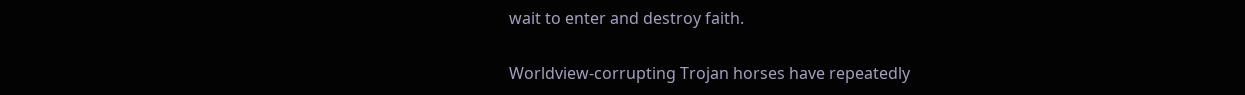wait to enter and destroy faith.

Worldview-corrupting Trojan horses have repeatedly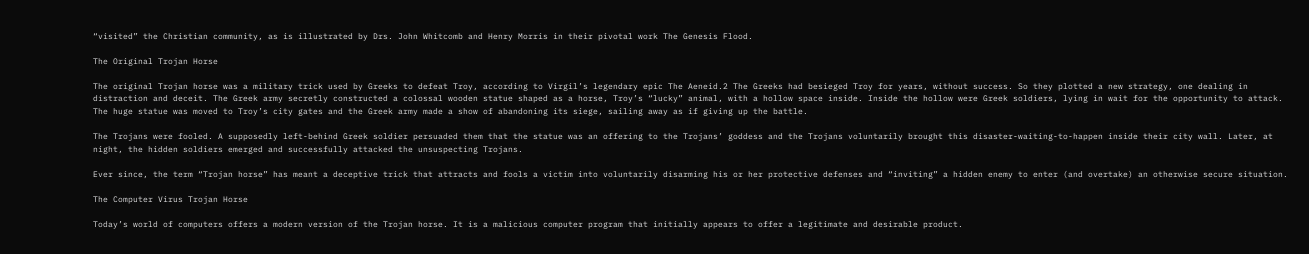“visited” the Christian community, as is illustrated by Drs. John Whitcomb and Henry Morris in their pivotal work The Genesis Flood.

The Original Trojan Horse

The original Trojan horse was a military trick used by Greeks to defeat Troy, according to Virgil’s legendary epic The Aeneid.2 The Greeks had besieged Troy for years, without success. So they plotted a new strategy, one dealing in distraction and deceit. The Greek army secretly constructed a colossal wooden statue shaped as a horse, Troy’s “lucky” animal, with a hollow space inside. Inside the hollow were Greek soldiers, lying in wait for the opportunity to attack. The huge statue was moved to Troy’s city gates and the Greek army made a show of abandoning its siege, sailing away as if giving up the battle.

The Trojans were fooled. A supposedly left-behind Greek soldier persuaded them that the statue was an offering to the Trojans’ goddess and the Trojans voluntarily brought this disaster-waiting-to-happen inside their city wall. Later, at night, the hidden soldiers emerged and successfully attacked the unsuspecting Trojans.

Ever since, the term “Trojan horse” has meant a deceptive trick that attracts and fools a victim into voluntarily disarming his or her protective defenses and “inviting” a hidden enemy to enter (and overtake) an otherwise secure situation.

The Computer Virus Trojan Horse

Today’s world of computers offers a modern version of the Trojan horse. It is a malicious computer program that initially appears to offer a legitimate and desirable product.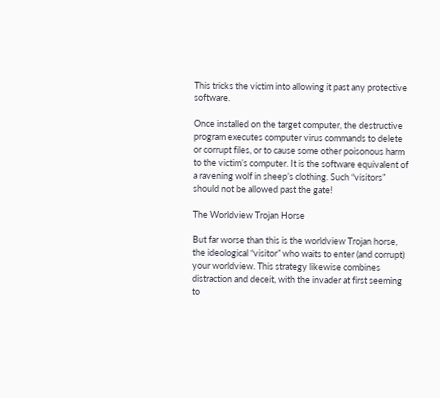This tricks the victim into allowing it past any protective software.

Once installed on the target computer, the destructive program executes computer virus commands to delete or corrupt files, or to cause some other poisonous harm to the victim’s computer. It is the software equivalent of a ravening wolf in sheep’s clothing. Such “visitors” should not be allowed past the gate!

The Worldview Trojan Horse

But far worse than this is the worldview Trojan horse, the ideological “visitor” who waits to enter (and corrupt) your worldview. This strategy likewise combines distraction and deceit, with the invader at first seeming to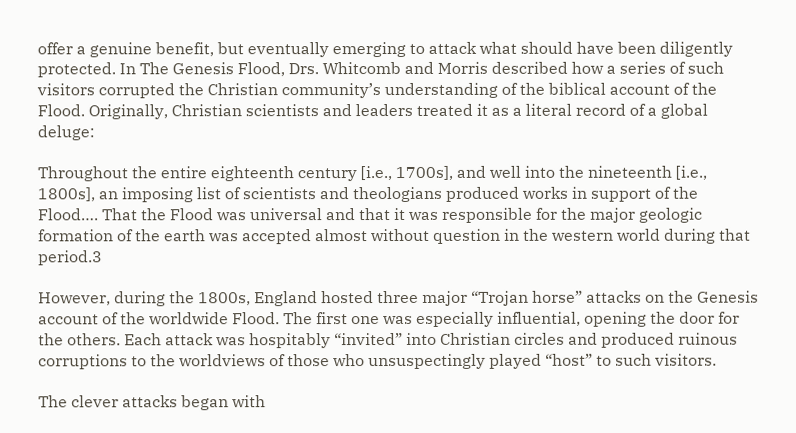offer a genuine benefit, but eventually emerging to attack what should have been diligently protected. In The Genesis Flood, Drs. Whitcomb and Morris described how a series of such visitors corrupted the Christian community’s understanding of the biblical account of the Flood. Originally, Christian scientists and leaders treated it as a literal record of a global deluge:

Throughout the entire eighteenth century [i.e., 1700s], and well into the nineteenth [i.e., 1800s], an imposing list of scientists and theologians produced works in support of the Flood…. That the Flood was universal and that it was responsible for the major geologic formation of the earth was accepted almost without question in the western world during that period.3

However, during the 1800s, England hosted three major “Trojan horse” attacks on the Genesis account of the worldwide Flood. The first one was especially influential, opening the door for the others. Each attack was hospitably “invited” into Christian circles and produced ruinous corruptions to the worldviews of those who unsuspectingly played “host” to such visitors.

The clever attacks began with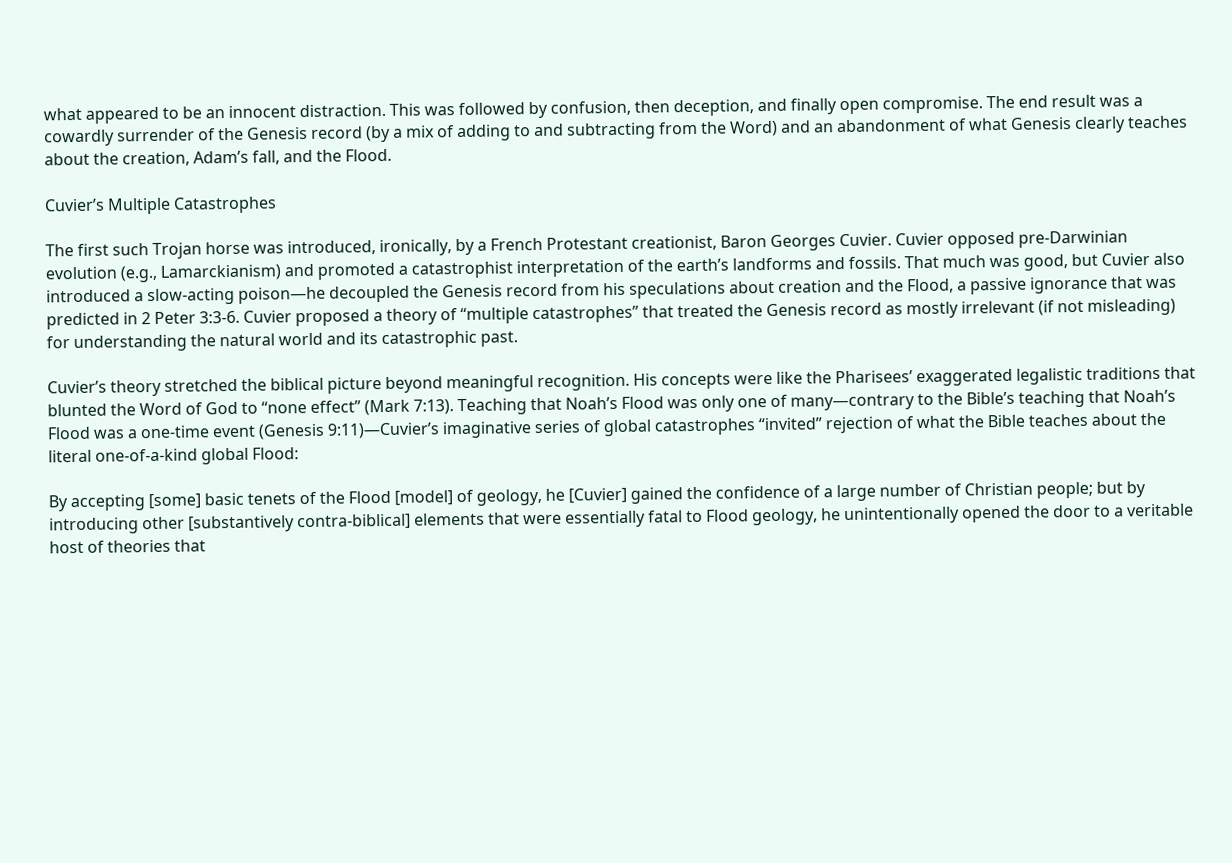what appeared to be an innocent distraction. This was followed by confusion, then deception, and finally open compromise. The end result was a cowardly surrender of the Genesis record (by a mix of adding to and subtracting from the Word) and an abandonment of what Genesis clearly teaches about the creation, Adam’s fall, and the Flood.

Cuvier’s Multiple Catastrophes

The first such Trojan horse was introduced, ironically, by a French Protestant creationist, Baron Georges Cuvier. Cuvier opposed pre-Darwinian evolution (e.g., Lamarckianism) and promoted a catastrophist interpretation of the earth’s landforms and fossils. That much was good, but Cuvier also introduced a slow-acting poison—he decoupled the Genesis record from his speculations about creation and the Flood, a passive ignorance that was predicted in 2 Peter 3:3-6. Cuvier proposed a theory of “multiple catastrophes” that treated the Genesis record as mostly irrelevant (if not misleading) for understanding the natural world and its catastrophic past.

Cuvier’s theory stretched the biblical picture beyond meaningful recognition. His concepts were like the Pharisees’ exaggerated legalistic traditions that blunted the Word of God to “none effect” (Mark 7:13). Teaching that Noah’s Flood was only one of many—contrary to the Bible’s teaching that Noah’s Flood was a one-time event (Genesis 9:11)—Cuvier’s imaginative series of global catastrophes “invited” rejection of what the Bible teaches about the literal one-of-a-kind global Flood:

By accepting [some] basic tenets of the Flood [model] of geology, he [Cuvier] gained the confidence of a large number of Christian people; but by introducing other [substantively contra-biblical] elements that were essentially fatal to Flood geology, he unintentionally opened the door to a veritable host of theories that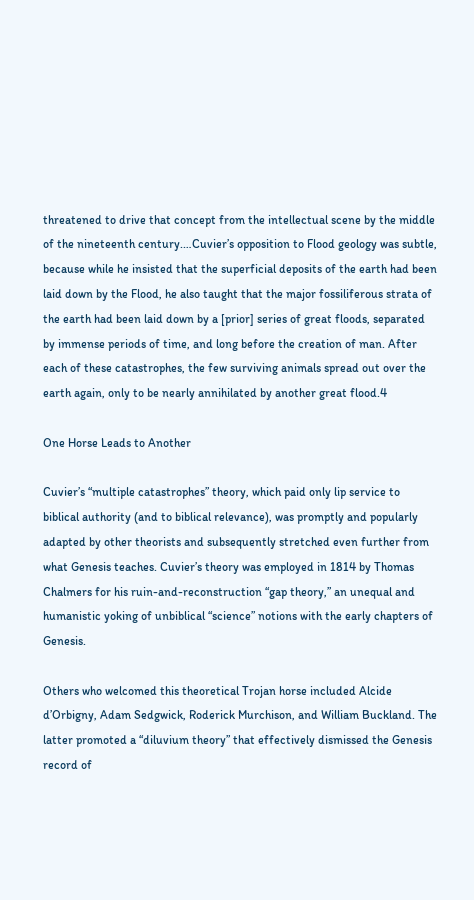threatened to drive that concept from the intellectual scene by the middle of the nineteenth century.…Cuvier’s opposition to Flood geology was subtle, because while he insisted that the superficial deposits of the earth had been laid down by the Flood, he also taught that the major fossiliferous strata of the earth had been laid down by a [prior] series of great floods, separated by immense periods of time, and long before the creation of man. After each of these catastrophes, the few surviving animals spread out over the earth again, only to be nearly annihilated by another great flood.4

One Horse Leads to Another

Cuvier’s “multiple catastrophes” theory, which paid only lip service to biblical authority (and to biblical relevance), was promptly and popularly adapted by other theorists and subsequently stretched even further from what Genesis teaches. Cuvier’s theory was employed in 1814 by Thomas Chalmers for his ruin-and-reconstruction “gap theory,” an unequal and humanistic yoking of unbiblical “science” notions with the early chapters of Genesis.

Others who welcomed this theoretical Trojan horse included Alcide d’Orbigny, Adam Sedgwick, Roderick Murchison, and William Buckland. The latter promoted a “diluvium theory” that effectively dismissed the Genesis record of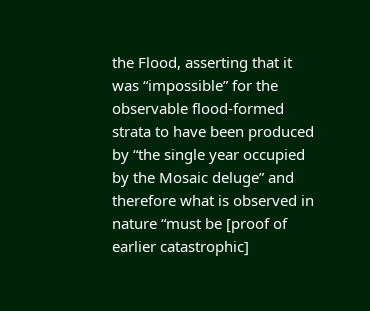the Flood, asserting that it was “impossible” for the observable flood-formed strata to have been produced by “the single year occupied by the Mosaic deluge” and therefore what is observed in nature “must be [proof of earlier catastrophic]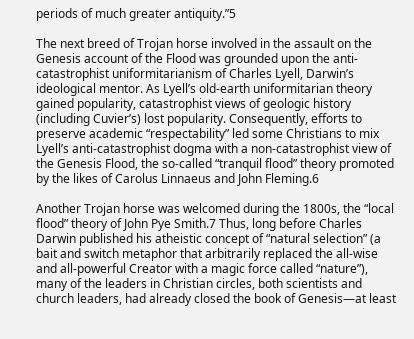periods of much greater antiquity.”5

The next breed of Trojan horse involved in the assault on the Genesis account of the Flood was grounded upon the anti-catastrophist uniformitarianism of Charles Lyell, Darwin’s ideological mentor. As Lyell’s old-earth uniformitarian theory gained popularity, catastrophist views of geologic history (including Cuvier’s) lost popularity. Consequently, efforts to preserve academic “respectability” led some Christians to mix Lyell’s anti-catastrophist dogma with a non-catastrophist view of the Genesis Flood, the so-called “tranquil flood” theory promoted by the likes of Carolus Linnaeus and John Fleming.6

Another Trojan horse was welcomed during the 1800s, the “local flood” theory of John Pye Smith.7 Thus, long before Charles Darwin published his atheistic concept of “natural selection” (a bait and switch metaphor that arbitrarily replaced the all-wise and all-powerful Creator with a magic force called “nature”), many of the leaders in Christian circles, both scientists and church leaders, had already closed the book of Genesis—at least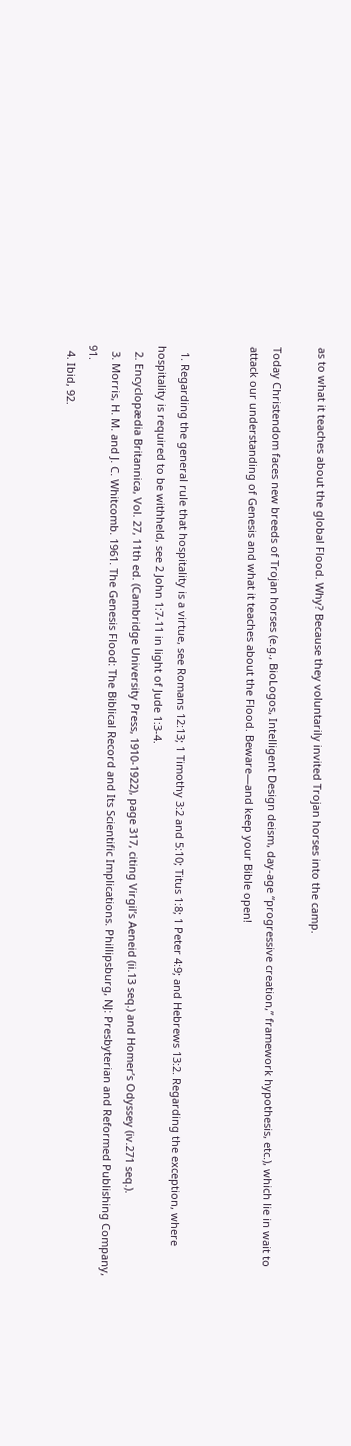as to what it teaches about the global Flood. Why? Because they voluntarily invited Trojan horses into the camp.

Today Christendom faces new breeds of Trojan horses (e.g., BioLogos, Intelligent Design deism, day-age “progressive creation,” framework hypothesis, etc.), which lie in wait to attack our understanding of Genesis and what it teaches about the Flood. Beware—and keep your Bible open!


  1. Regarding the general rule that hospitality is a virtue, see Romans 12:13; 1 Timothy 3:2 and 5:10; Titus 1:8; 1 Peter 4:9; and Hebrews 13:2. Regarding the exception, where hospitality is required to be withheld, see 2 John 1:7-11 in light of Jude 1:3-4.
  2. Encyclopædia Britannica, Vol. 27, 11th ed. (Cambridge University Press, 1910-1922), page 317, citing Virgil’s Aeneid (ii.13 seq.) and Homer’s Odyssey (iv.271 seq.).
  3. Morris, H. M. and J. C. Whitcomb. 1961. The Genesis Flood: The Biblical Record and Its Scientific Implications. Phillipsburg, NJ: Presbyterian and Reformed Publishing Company, 91.
  4. Ibid, 92.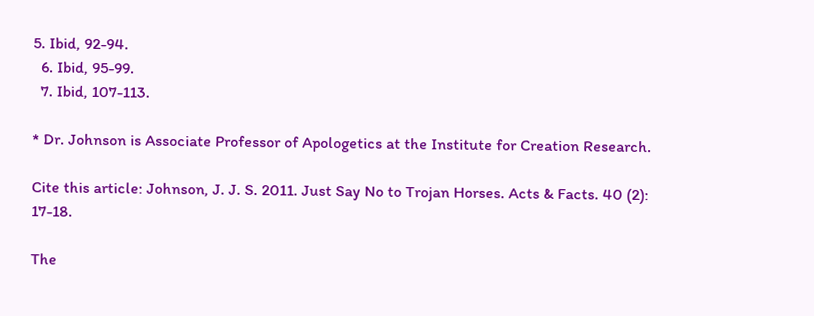5. Ibid, 92-94.
  6. Ibid, 95-99.
  7. Ibid, 107-113.

* Dr. Johnson is Associate Professor of Apologetics at the Institute for Creation Research.

Cite this article: Johnson, J. J. S. 2011. Just Say No to Trojan Horses. Acts & Facts. 40 (2): 17-18.

The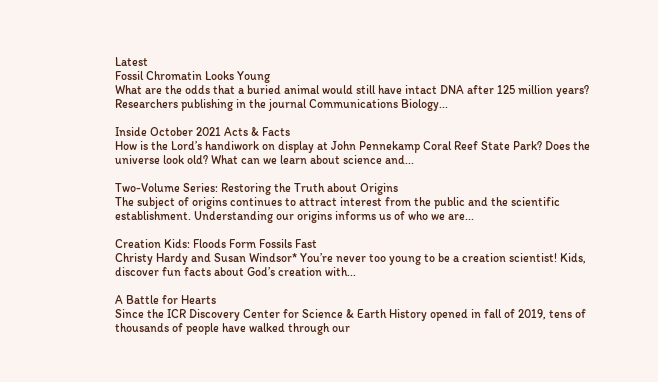Latest
Fossil Chromatin Looks Young
What are the odds that a buried animal would still have intact DNA after 125 million years? Researchers publishing in the journal Communications Biology...

Inside October 2021 Acts & Facts
How is the Lord’s handiwork on display at John Pennekamp Coral Reef State Park? Does the universe look old? What can we learn about science and...

Two-Volume Series: Restoring the Truth about Origins
The subject of origins continues to attract interest from the public and the scientific establishment. Understanding our origins informs us of who we are...

Creation Kids: Floods Form Fossils Fast
Christy Hardy and Susan Windsor* You’re never too young to be a creation scientist! Kids, discover fun facts about God’s creation with...

A Battle for Hearts
Since the ICR Discovery Center for Science & Earth History opened in fall of 2019, tens of thousands of people have walked through our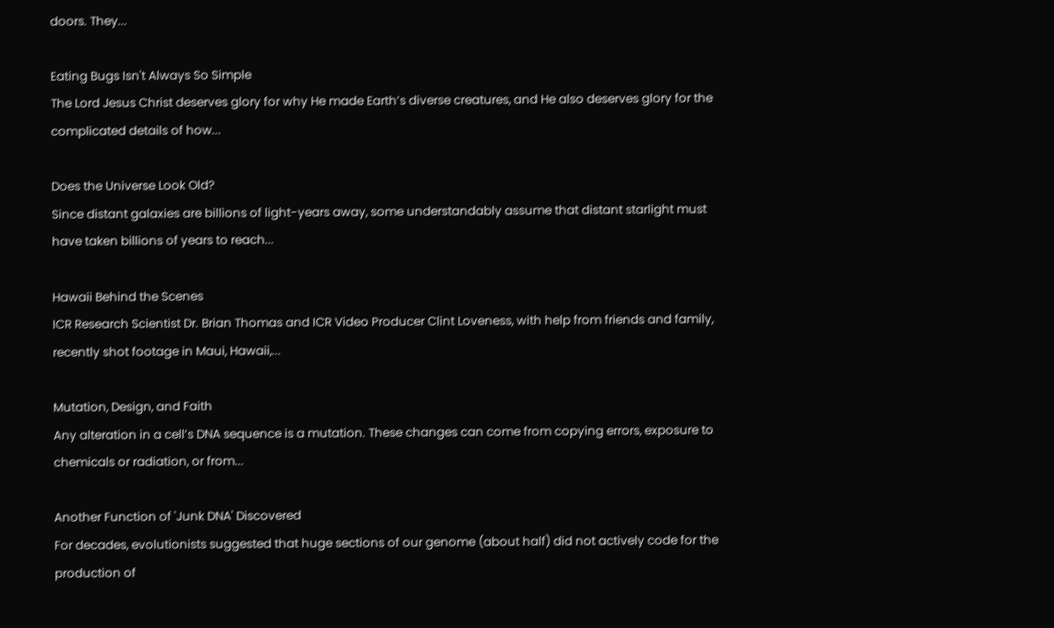doors. They...

Eating Bugs Isn't Always So Simple
The Lord Jesus Christ deserves glory for why He made Earth’s diverse creatures, and He also deserves glory for the complicated details of how...

Does the Universe Look Old?
Since distant galaxies are billions of light-years away, some understandably assume that distant starlight must have taken billions of years to reach...

Hawaii Behind the Scenes
ICR Research Scientist Dr. Brian Thomas and ICR Video Producer Clint Loveness, with help from friends and family, recently shot footage in Maui, Hawaii,...

Mutation, Design, and Faith
Any alteration in a cell’s DNA sequence is a mutation. These changes can come from copying errors, exposure to chemicals or radiation, or from...

Another Function of 'Junk DNA' Discovered
For decades, evolutionists suggested that huge sections of our genome (about half) did not actively code for the production of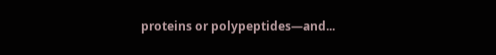proteins or polypeptides—and...